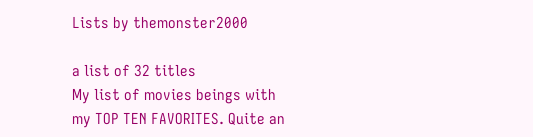Lists by themonster2000

a list of 32 titles
My list of movies beings with my TOP TEN FAVORITES. Quite an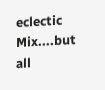eclectic Mix....but all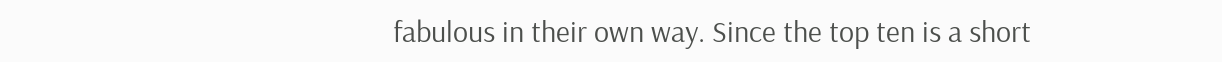fabulous in their own way. Since the top ten is a short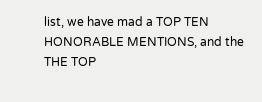list, we have mad a TOP TEN HONORABLE MENTIONS, and the THE TOP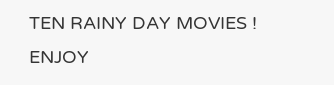TEN RAINY DAY MOVIES ! ENJOY